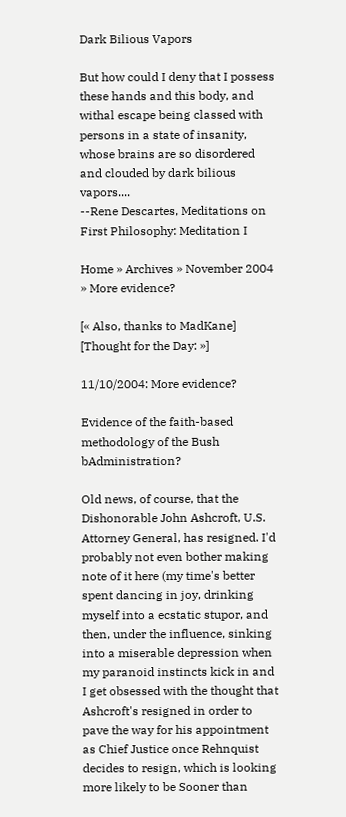Dark Bilious Vapors

But how could I deny that I possess these hands and this body, and withal escape being classed with persons in a state of insanity, whose brains are so disordered and clouded by dark bilious vapors....
--Rene Descartes, Meditations on First Philosophy: Meditation I

Home » Archives » November 2004 » More evidence?

[« Also, thanks to MadKane] [Thought for the Day: »]

11/10/2004: More evidence?

Evidence of the faith-based methodology of the Bush bAdministration?

Old news, of course, that the Dishonorable John Ashcroft, U.S. Attorney General, has resigned. I'd probably not even bother making note of it here (my time's better spent dancing in joy, drinking myself into a ecstatic stupor, and then, under the influence, sinking into a miserable depression when my paranoid instincts kick in and I get obsessed with the thought that Ashcroft's resigned in order to pave the way for his appointment as Chief Justice once Rehnquist decides to resign, which is looking more likely to be Sooner than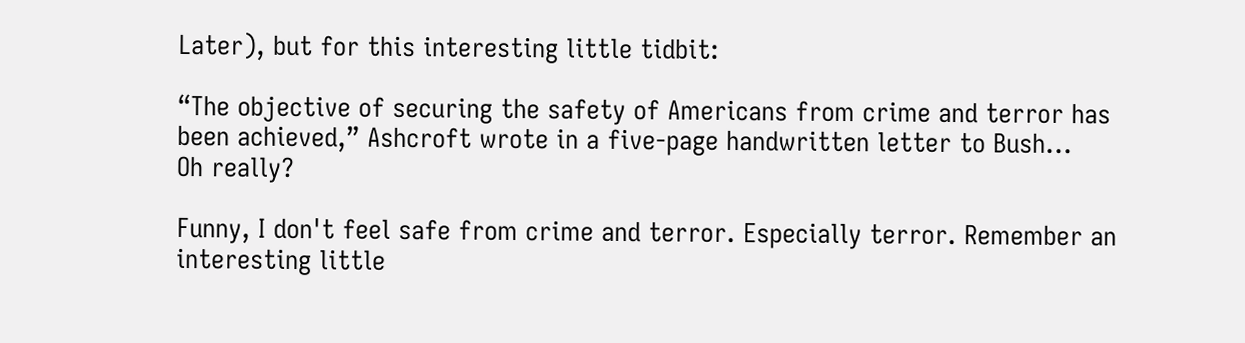Later), but for this interesting little tidbit:

“The objective of securing the safety of Americans from crime and terror has been achieved,” Ashcroft wrote in a five-page handwritten letter to Bush...
Oh really?

Funny, I don't feel safe from crime and terror. Especially terror. Remember an interesting little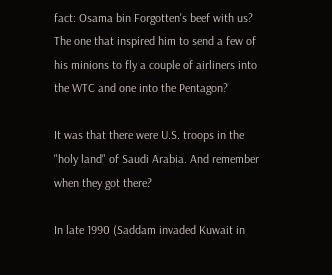fact: Osama bin Forgotten's beef with us? The one that inspired him to send a few of his minions to fly a couple of airliners into the WTC and one into the Pentagon?

It was that there were U.S. troops in the "holy land" of Saudi Arabia. And remember when they got there?

In late 1990 (Saddam invaded Kuwait in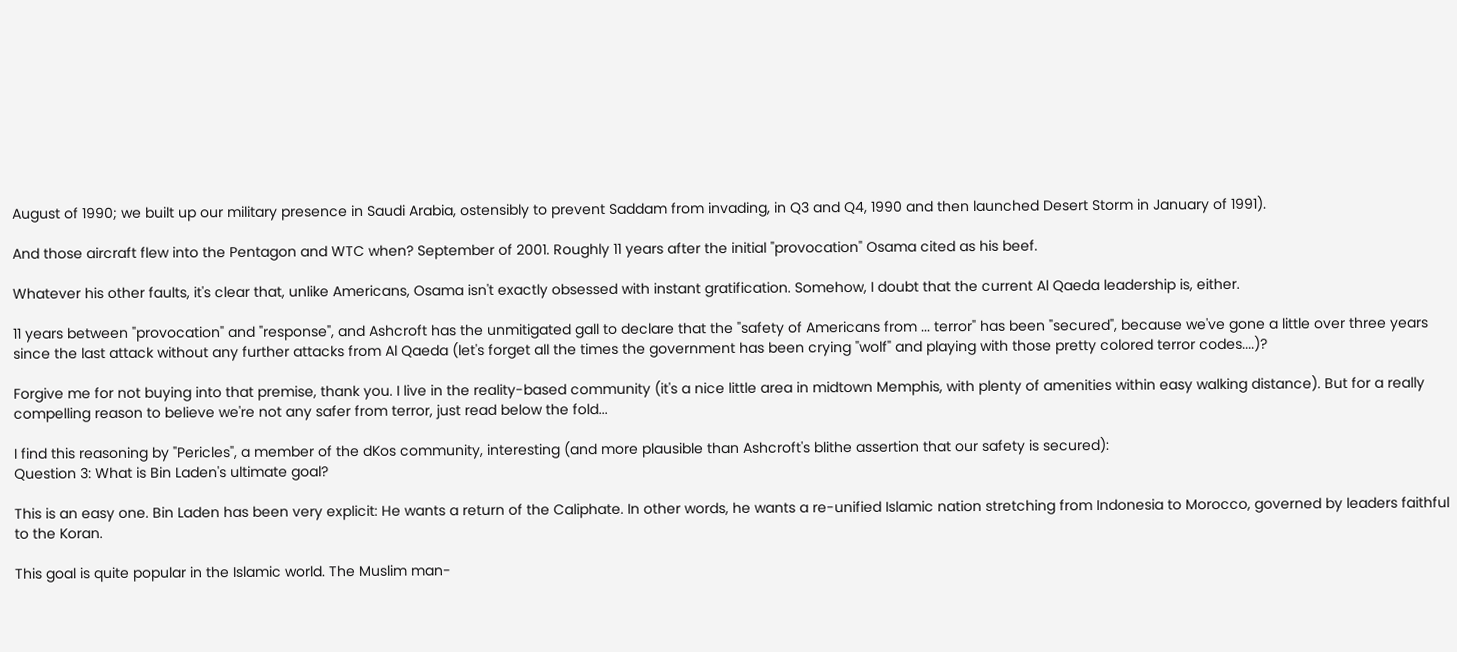August of 1990; we built up our military presence in Saudi Arabia, ostensibly to prevent Saddam from invading, in Q3 and Q4, 1990 and then launched Desert Storm in January of 1991).

And those aircraft flew into the Pentagon and WTC when? September of 2001. Roughly 11 years after the initial "provocation" Osama cited as his beef.

Whatever his other faults, it's clear that, unlike Americans, Osama isn't exactly obsessed with instant gratification. Somehow, I doubt that the current Al Qaeda leadership is, either.

11 years between "provocation" and "response", and Ashcroft has the unmitigated gall to declare that the "safety of Americans from ... terror" has been "secured", because we've gone a little over three years since the last attack without any further attacks from Al Qaeda (let's forget all the times the government has been crying "wolf" and playing with those pretty colored terror codes....)?

Forgive me for not buying into that premise, thank you. I live in the reality-based community (it's a nice little area in midtown Memphis, with plenty of amenities within easy walking distance). But for a really compelling reason to believe we're not any safer from terror, just read below the fold...

I find this reasoning by "Pericles", a member of the dKos community, interesting (and more plausible than Ashcroft's blithe assertion that our safety is secured):
Question 3: What is Bin Laden's ultimate goal?

This is an easy one. Bin Laden has been very explicit: He wants a return of the Caliphate. In other words, he wants a re-unified Islamic nation stretching from Indonesia to Morocco, governed by leaders faithful to the Koran.

This goal is quite popular in the Islamic world. The Muslim man-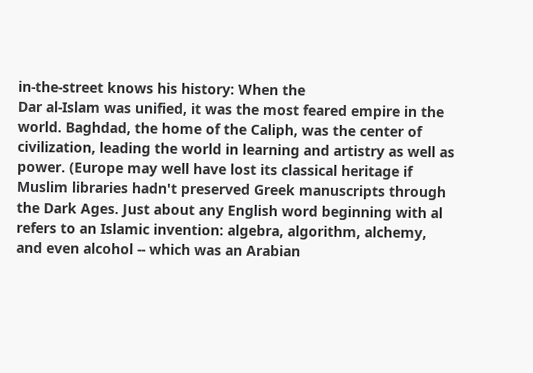in-the-street knows his history: When the
Dar al-Islam was unified, it was the most feared empire in the world. Baghdad, the home of the Caliph, was the center of civilization, leading the world in learning and artistry as well as power. (Europe may well have lost its classical heritage if Muslim libraries hadn't preserved Greek manuscripts through the Dark Ages. Just about any English word beginning with al refers to an Islamic invention: algebra, algorithm, alchemy, and even alcohol -- which was an Arabian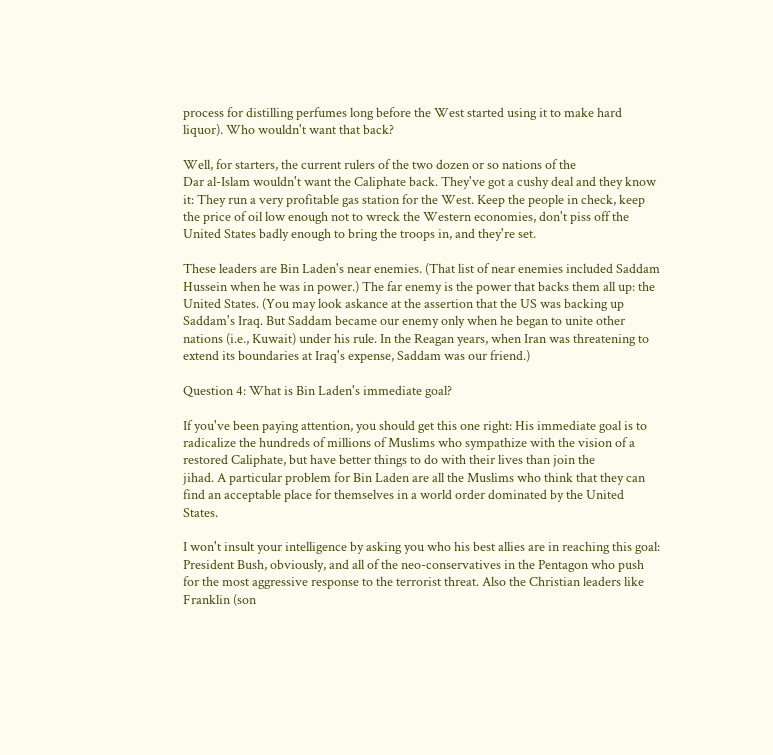process for distilling perfumes long before the West started using it to make hard liquor). Who wouldn't want that back?

Well, for starters, the current rulers of the two dozen or so nations of the
Dar al-Islam wouldn't want the Caliphate back. They've got a cushy deal and they know it: They run a very profitable gas station for the West. Keep the people in check, keep the price of oil low enough not to wreck the Western economies, don't piss off the United States badly enough to bring the troops in, and they're set.

These leaders are Bin Laden's near enemies. (That list of near enemies included Saddam Hussein when he was in power.) The far enemy is the power that backs them all up: the United States. (You may look askance at the assertion that the US was backing up Saddam's Iraq. But Saddam became our enemy only when he began to unite other nations (i.e., Kuwait) under his rule. In the Reagan years, when Iran was threatening to extend its boundaries at Iraq's expense, Saddam was our friend.)

Question 4: What is Bin Laden's immediate goal?

If you've been paying attention, you should get this one right: His immediate goal is to radicalize the hundreds of millions of Muslims who sympathize with the vision of a restored Caliphate, but have better things to do with their lives than join the
jihad. A particular problem for Bin Laden are all the Muslims who think that they can find an acceptable place for themselves in a world order dominated by the United States.

I won't insult your intelligence by asking you who his best allies are in reaching this goal: President Bush, obviously, and all of the neo-conservatives in the Pentagon who push for the most aggressive response to the terrorist threat. Also the Christian leaders like Franklin (son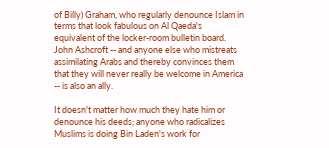of Billy) Graham, who regularly denounce Islam in terms that look fabulous on Al Qaeda's equivalent of the locker-room bulletin board. John Ashcroft -- and anyone else who mistreats assimilating Arabs and thereby convinces them that they will never really be welcome in America -- is also an ally.

It doesn't matter how much they hate him or denounce his deeds; anyone who radicalizes Muslims is doing Bin Laden's work for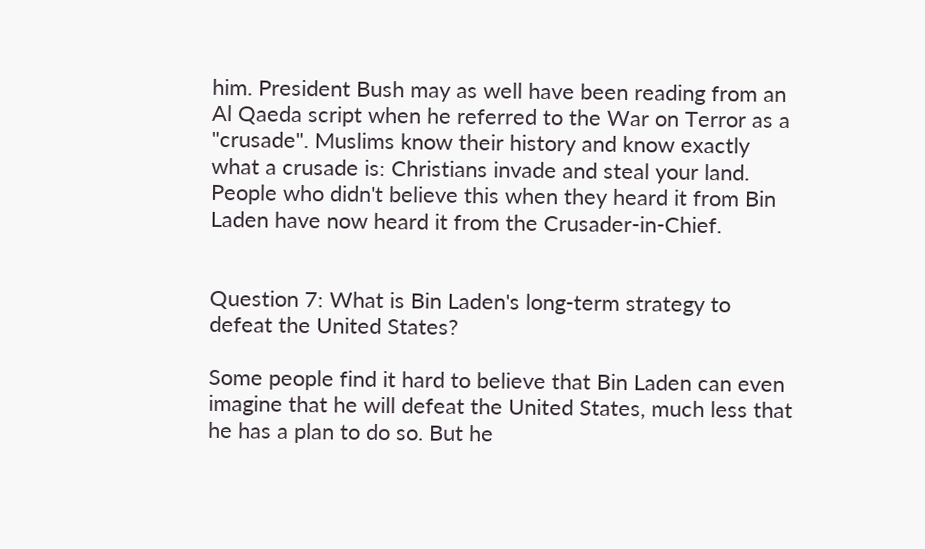him. President Bush may as well have been reading from an Al Qaeda script when he referred to the War on Terror as a "crusade". Muslims know their history and know exactly what a crusade is: Christians invade and steal your land. People who didn't believe this when they heard it from Bin Laden have now heard it from the Crusader-in-Chief.


Question 7: What is Bin Laden's long-term strategy to defeat the United States?

Some people find it hard to believe that Bin Laden can even imagine that he will defeat the United States, much less that he has a plan to do so. But he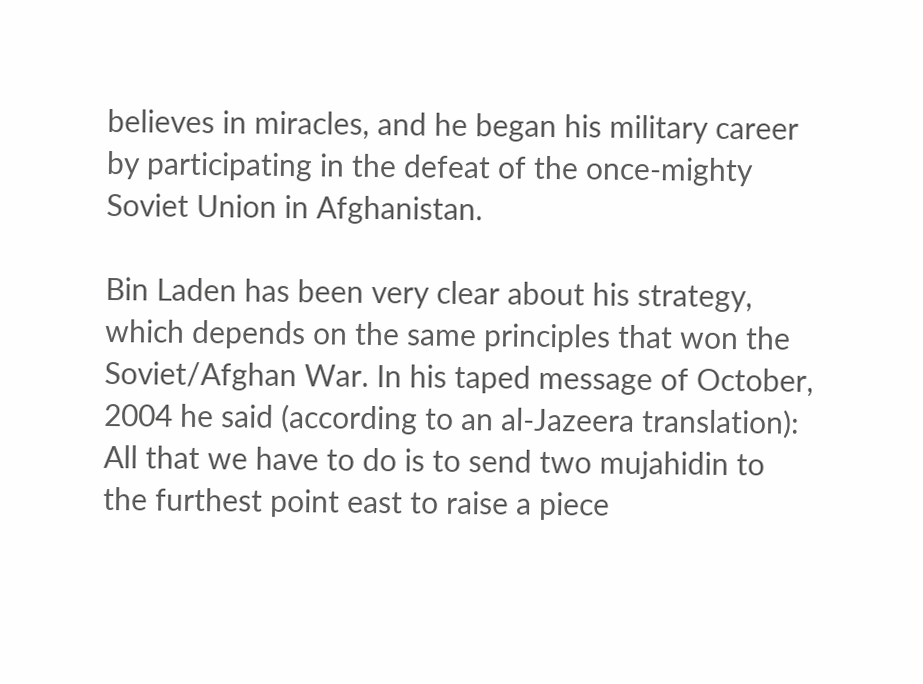believes in miracles, and he began his military career by participating in the defeat of the once-mighty Soviet Union in Afghanistan.

Bin Laden has been very clear about his strategy, which depends on the same principles that won the Soviet/Afghan War. In his taped message of October, 2004 he said (according to an al-Jazeera translation):
All that we have to do is to send two mujahidin to the furthest point east to raise a piece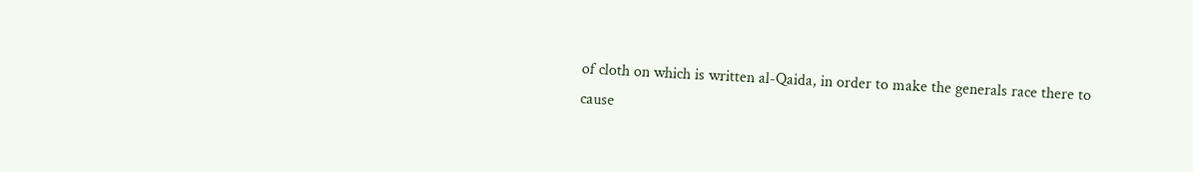of cloth on which is written al-Qaida, in order to make the generals race there to cause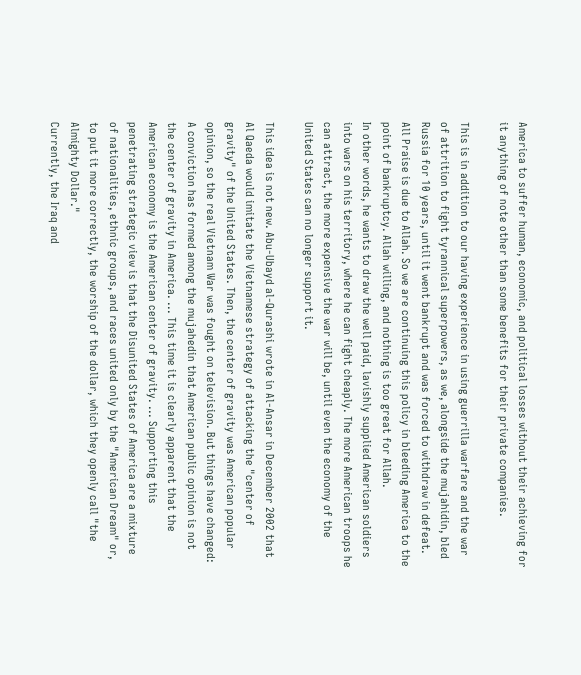America to suffer human, economic, and political losses without their achieving for it anything of note other than some benefits for their private companies.

This is in addition to our having experience in using guerrilla warfare and the war of attrition to fight tyrannical superpowers, as we, alongside the mujahidin, bled Russia for 10 years, until it went bankrupt and was forced to withdraw in defeat. All Praise is due to Allah. So we are continuing this policy in bleeding America to the point of bankruptcy. Allah willing, and nothing is too great for Allah.
In other words, he wants to draw the well paid, lavishly supplied American soldiers into wars on his territory, where he can fight cheaply. The more American troops he can attract, the more expensive the war will be, until even the economy of the United States can no longer support it.

This idea is not new. Abu-Ubayd al-Qurashi wrote in Al-Ansar in December 2002 that Al Qaeda would imitate the Vietnamese strategy of attacking the "center of gravity" of the United States. Then, the center of gravity was American popular opinion, so the real Vietnam War was fought on television. But things have changed:
A conviction has formed among the mujahedin that American public opinion is not the center of gravity in America. ... This time it is clearly apparent that the American economy is the American center of gravity. ... Supporting this penetrating strategic view is that the Disunited States of America are a mixture of nationalities, ethnic groups, and races united only by the "American Dream" or, to put it more correctly, the worship of the dollar, which they openly call "the Almighty Dollar."
Currently, the Iraq and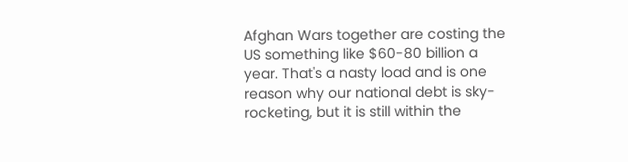Afghan Wars together are costing the US something like $60-80 billion a year. That's a nasty load and is one reason why our national debt is sky-rocketing, but it is still within the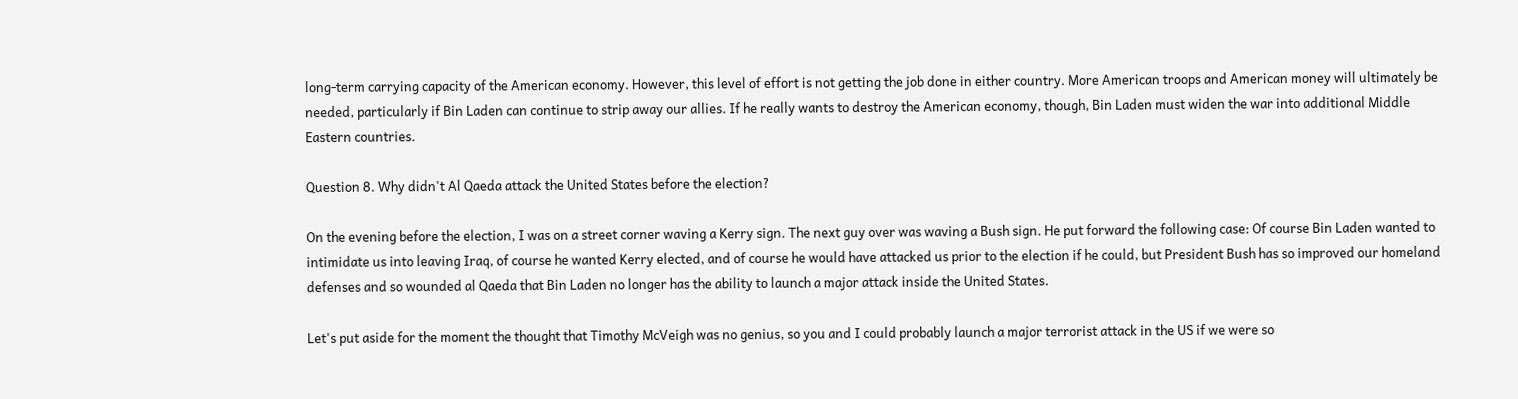long-term carrying capacity of the American economy. However, this level of effort is not getting the job done in either country. More American troops and American money will ultimately be needed, particularly if Bin Laden can continue to strip away our allies. If he really wants to destroy the American economy, though, Bin Laden must widen the war into additional Middle Eastern countries.

Question 8. Why didn't Al Qaeda attack the United States before the election?

On the evening before the election, I was on a street corner waving a Kerry sign. The next guy over was waving a Bush sign. He put forward the following case: Of course Bin Laden wanted to intimidate us into leaving Iraq, of course he wanted Kerry elected, and of course he would have attacked us prior to the election if he could, but President Bush has so improved our homeland defenses and so wounded al Qaeda that Bin Laden no longer has the ability to launch a major attack inside the United States.

Let's put aside for the moment the thought that Timothy McVeigh was no genius, so you and I could probably launch a major terrorist attack in the US if we were so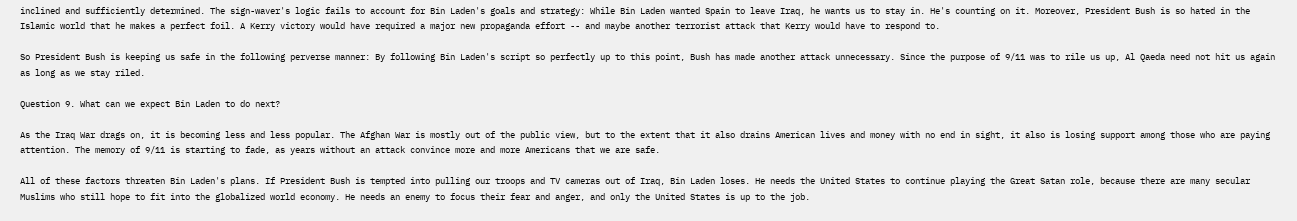inclined and sufficiently determined. The sign-waver's logic fails to account for Bin Laden's goals and strategy: While Bin Laden wanted Spain to leave Iraq, he wants us to stay in. He's counting on it. Moreover, President Bush is so hated in the Islamic world that he makes a perfect foil. A Kerry victory would have required a major new propaganda effort -- and maybe another terrorist attack that Kerry would have to respond to.

So President Bush is keeping us safe in the following perverse manner: By following Bin Laden's script so perfectly up to this point, Bush has made another attack unnecessary. Since the purpose of 9/11 was to rile us up, Al Qaeda need not hit us again as long as we stay riled.

Question 9. What can we expect Bin Laden to do next?

As the Iraq War drags on, it is becoming less and less popular. The Afghan War is mostly out of the public view, but to the extent that it also drains American lives and money with no end in sight, it also is losing support among those who are paying attention. The memory of 9/11 is starting to fade, as years without an attack convince more and more Americans that we are safe.

All of these factors threaten Bin Laden's plans. If President Bush is tempted into pulling our troops and TV cameras out of Iraq, Bin Laden loses. He needs the United States to continue playing the Great Satan role, because there are many secular Muslims who still hope to fit into the globalized world economy. He needs an enemy to focus their fear and anger, and only the United States is up to the job.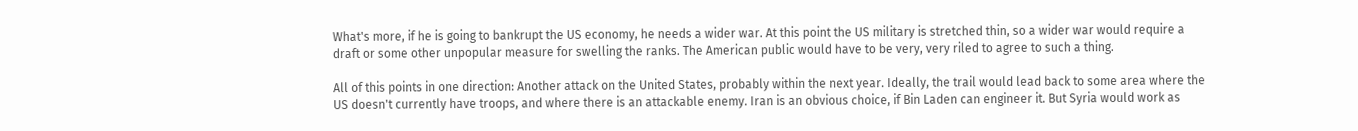What's more, if he is going to bankrupt the US economy, he needs a wider war. At this point the US military is stretched thin, so a wider war would require a draft or some other unpopular measure for swelling the ranks. The American public would have to be very, very riled to agree to such a thing.

All of this points in one direction: Another attack on the United States, probably within the next year. Ideally, the trail would lead back to some area where the US doesn't currently have troops, and where there is an attackable enemy. Iran is an obvious choice, if Bin Laden can engineer it. But Syria would work as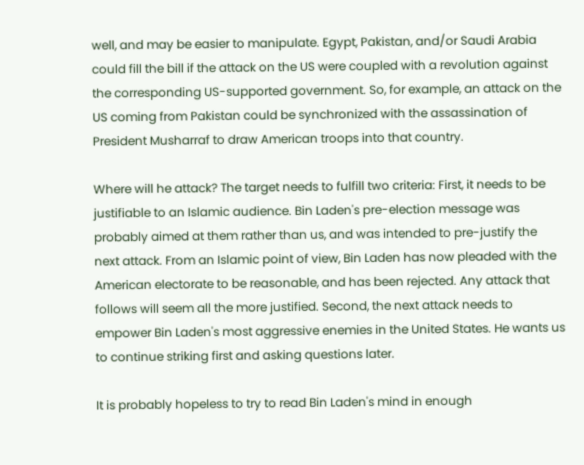well, and may be easier to manipulate. Egypt, Pakistan, and/or Saudi Arabia could fill the bill if the attack on the US were coupled with a revolution against the corresponding US-supported government. So, for example, an attack on the US coming from Pakistan could be synchronized with the assassination of President Musharraf to draw American troops into that country.

Where will he attack? The target needs to fulfill two criteria: First, it needs to be justifiable to an Islamic audience. Bin Laden's pre-election message was probably aimed at them rather than us, and was intended to pre-justify the next attack. From an Islamic point of view, Bin Laden has now pleaded with the American electorate to be reasonable, and has been rejected. Any attack that follows will seem all the more justified. Second, the next attack needs to empower Bin Laden's most aggressive enemies in the United States. He wants us to continue striking first and asking questions later.

It is probably hopeless to try to read Bin Laden's mind in enough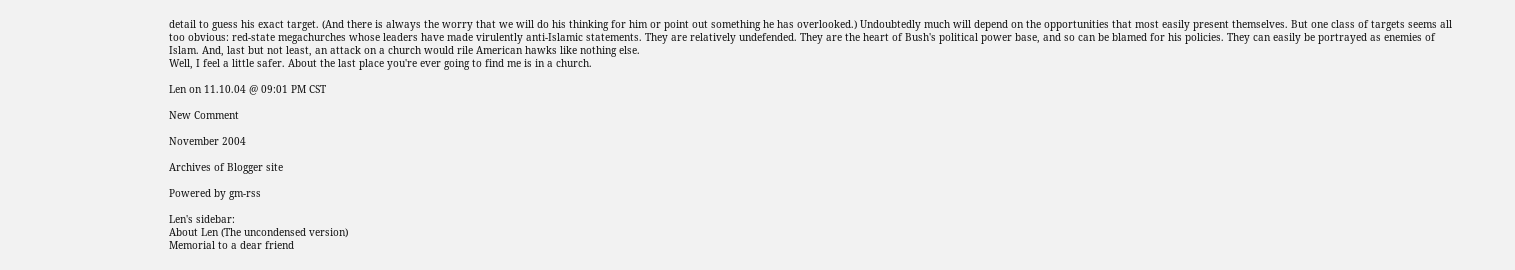detail to guess his exact target. (And there is always the worry that we will do his thinking for him or point out something he has overlooked.) Undoubtedly much will depend on the opportunities that most easily present themselves. But one class of targets seems all too obvious: red-state megachurches whose leaders have made virulently anti-Islamic statements. They are relatively undefended. They are the heart of Bush's political power base, and so can be blamed for his policies. They can easily be portrayed as enemies of Islam. And, last but not least, an attack on a church would rile American hawks like nothing else.
Well, I feel a little safer. About the last place you're ever going to find me is in a church.

Len on 11.10.04 @ 09:01 PM CST

New Comment

November 2004

Archives of Blogger site

Powered by gm-rss

Len's sidebar:
About Len (The uncondensed version)
Memorial to a dear friend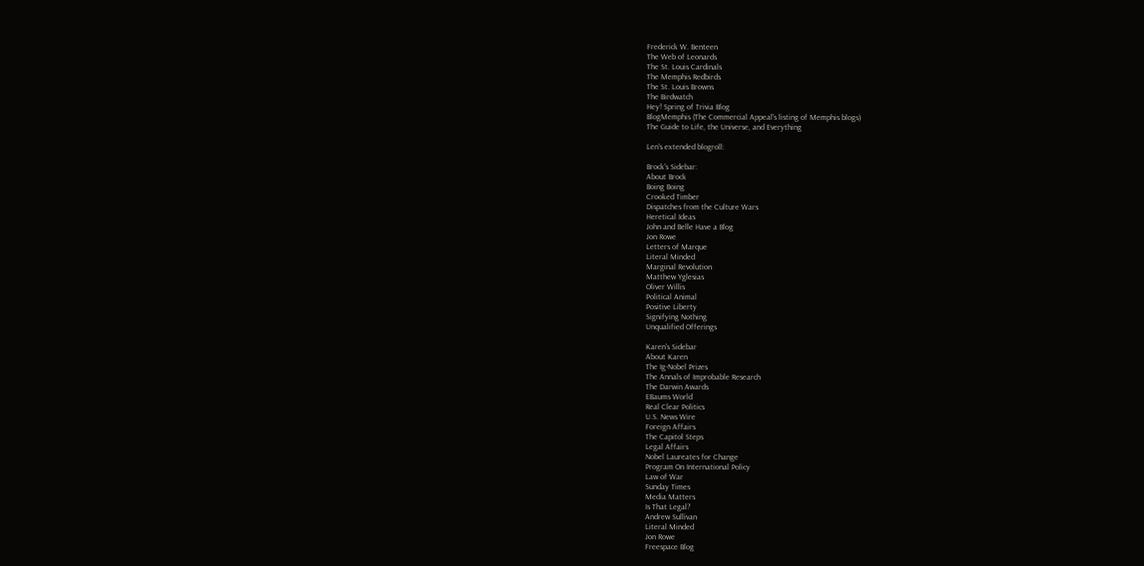Frederick W. Benteen
The Web of Leonards
The St. Louis Cardinals
The Memphis Redbirds
The St. Louis Browns
The Birdwatch
Hey! Spring of Trivia Blog
BlogMemphis (The Commercial Appeal's listing of Memphis blogs)
The Guide to Life, the Universe, and Everything

Len's extended blogroll:

Brock's Sidebar:
About Brock
Boing Boing
Crooked Timber
Dispatches from the Culture Wars
Heretical Ideas
John and Belle Have a Blog
Jon Rowe
Letters of Marque
Literal Minded
Marginal Revolution
Matthew Yglesias
Oliver Willis
Political Animal
Positive Liberty
Signifying Nothing
Unqualified Offerings

Karen's Sidebar
About Karen
The Ig-Nobel Prizes
The Annals of Improbable Research
The Darwin Awards
EBaums World
Real Clear Politics
U.S. News Wire
Foreign Affairs
The Capitol Steps
Legal Affairs
Nobel Laureates for Change
Program On International Policy
Law of War
Sunday Times
Media Matters
Is That Legal?
Andrew Sullivan
Literal Minded
Jon Rowe
Freespace Blog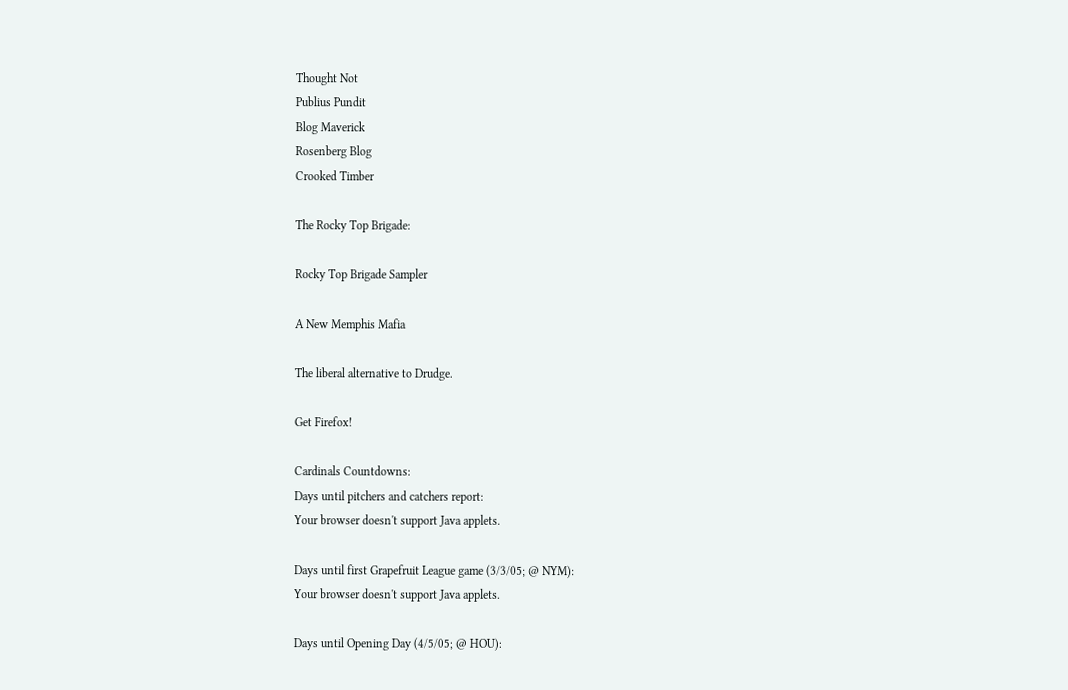Thought Not
Publius Pundit
Blog Maverick
Rosenberg Blog
Crooked Timber

The Rocky Top Brigade:

Rocky Top Brigade Sampler

A New Memphis Mafia

The liberal alternative to Drudge.

Get Firefox!

Cardinals Countdowns:
Days until pitchers and catchers report:
Your browser doesn't support Java applets.

Days until first Grapefruit League game (3/3/05; @ NYM):
Your browser doesn't support Java applets.

Days until Opening Day (4/5/05; @ HOU):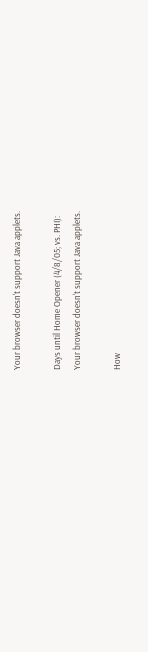Your browser doesn't support Java applets.

Days until Home Opener (4/8/05; vs. PHI):
Your browser doesn't support Java applets.

How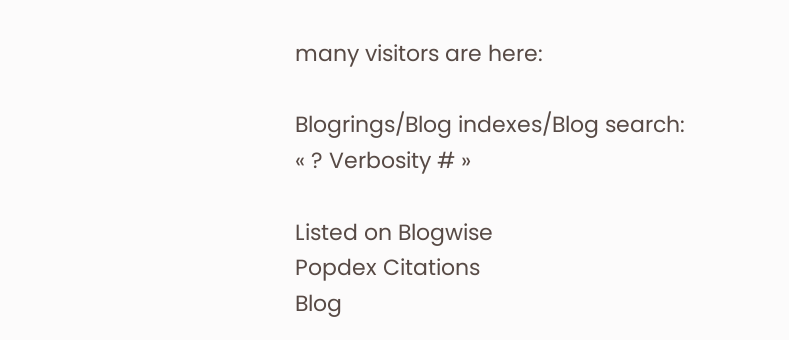many visitors are here:

Blogrings/Blog indexes/Blog search:
« ? Verbosity # »

Listed on Blogwise
Popdex Citations
Blog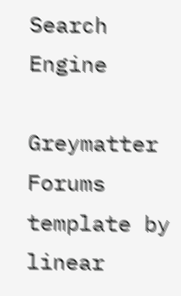Search Engine

Greymatter Forums
template by linear